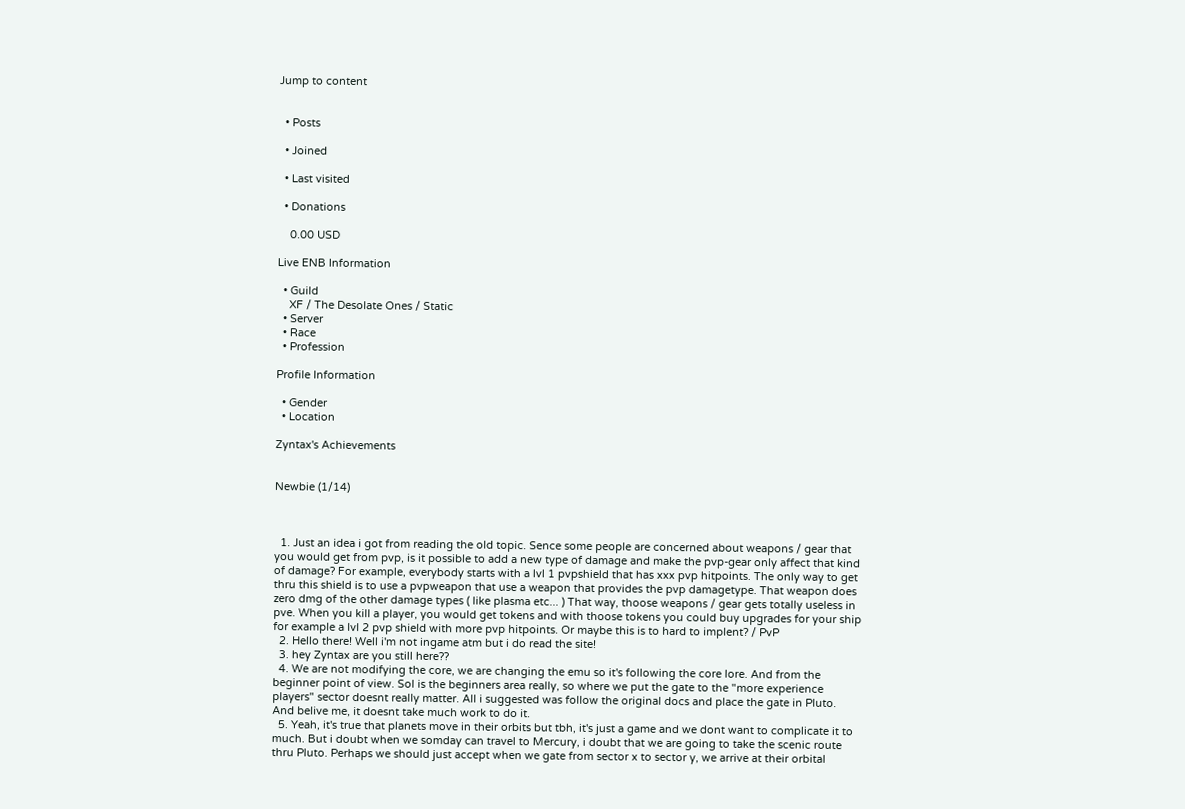Jump to content


  • Posts

  • Joined

  • Last visited

  • Donations

    0.00 USD

Live ENB Information

  • Guild
    XF / The Desolate Ones / Static
  • Server
  • Race
  • Profession

Profile Information

  • Gender
  • Location

Zyntax's Achievements


Newbie (1/14)



  1. Just an idea i got from reading the old topic. Sence some people are concerned about weapons / gear that you would get from pvp, is it possible to add a new type of damage and make the pvp-gear only affect that kind of damage? For example, everybody starts with a lvl 1 pvpshield that has xxx pvp hitpoints. The only way to get thru this shield is to use a pvpweapon that use a weapon that provides the pvp damagetype. That weapon does zero dmg of the other damage types ( like plasma etc... ) That way, thoose weapons / gear gets totally useless in pve. When you kill a player, you would get tokens and with thoose tokens you could buy upgrades for your ship for example a lvl 2 pvp shield with more pvp hitpoints. Or maybe this is to hard to implent? / PvP
  2. Hello there! Well i'm not ingame atm but i do read the site!
  3. hey Zyntax are you still here??
  4. We are not modifying the core, we are changing the emu so it's following the core lore. And from the beginner point of view. Sol is the beginners area really, so where we put the gate to the "more experience players" sector doesnt really matter. All i suggested was follow the original docs and place the gate in Pluto. And belive me, it doesnt take much work to do it.
  5. Yeah, it's true that planets move in their orbits but tbh, it's just a game and we dont want to complicate it to much. But i doubt when we somday can travel to Mercury, i doubt that we are going to take the scenic route thru Pluto. Perhaps we should just accept when we gate from sector x to sector y, we arrive at their orbital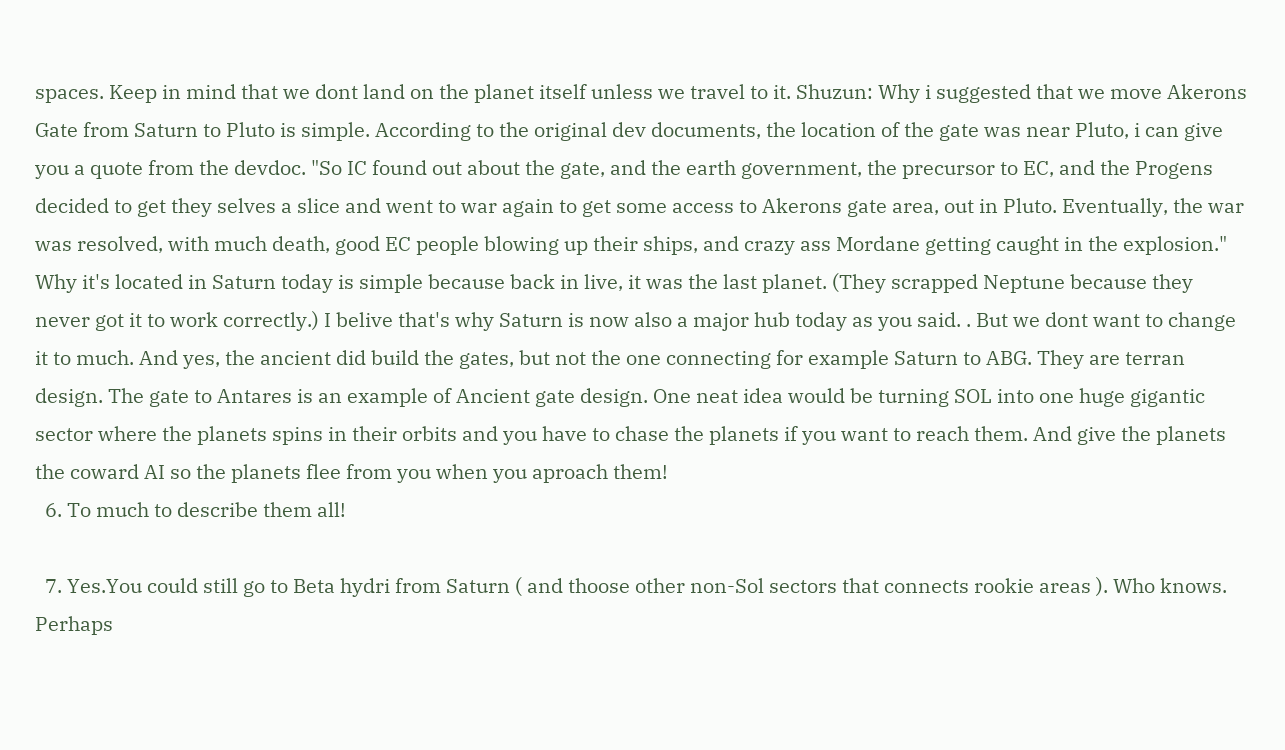spaces. Keep in mind that we dont land on the planet itself unless we travel to it. Shuzun: Why i suggested that we move Akerons Gate from Saturn to Pluto is simple. According to the original dev documents, the location of the gate was near Pluto, i can give you a quote from the devdoc. "So IC found out about the gate, and the earth government, the precursor to EC, and the Progens decided to get they selves a slice and went to war again to get some access to Akerons gate area, out in Pluto. Eventually, the war was resolved, with much death, good EC people blowing up their ships, and crazy ass Mordane getting caught in the explosion." Why it's located in Saturn today is simple because back in live, it was the last planet. (They scrapped Neptune because they never got it to work correctly.) I belive that's why Saturn is now also a major hub today as you said. . But we dont want to change it to much. And yes, the ancient did build the gates, but not the one connecting for example Saturn to ABG. They are terran design. The gate to Antares is an example of Ancient gate design. One neat idea would be turning SOL into one huge gigantic sector where the planets spins in their orbits and you have to chase the planets if you want to reach them. And give the planets the coward AI so the planets flee from you when you aproach them!
  6. To much to describe them all!

  7. Yes.You could still go to Beta hydri from Saturn ( and thoose other non-Sol sectors that connects rookie areas ). Who knows. Perhaps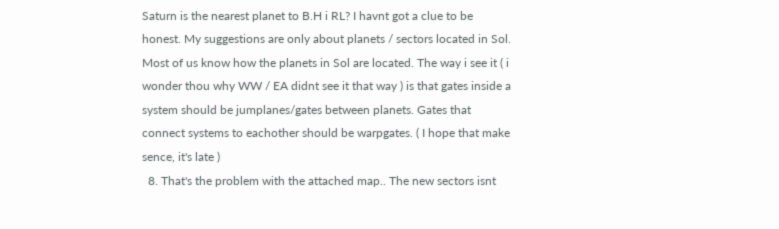Saturn is the nearest planet to B.H i RL? I havnt got a clue to be honest. My suggestions are only about planets / sectors located in Sol. Most of us know how the planets in Sol are located. The way i see it ( i wonder thou why WW / EA didnt see it that way ) is that gates inside a system should be jumplanes/gates between planets. Gates that connect systems to eachother should be warpgates. ( I hope that make sence, it's late )
  8. That's the problem with the attached map.. The new sectors isnt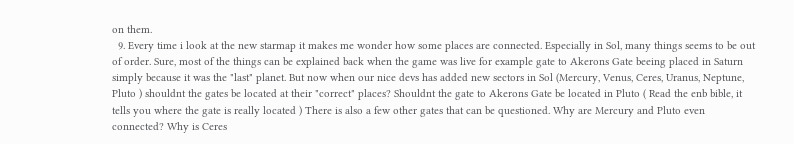on them.
  9. Every time i look at the new starmap it makes me wonder how some places are connected. Especially in Sol, many things seems to be out of order. Sure, most of the things can be explained back when the game was live for example gate to Akerons Gate beeing placed in Saturn simply because it was the "last" planet. But now when our nice devs has added new sectors in Sol (Mercury, Venus, Ceres, Uranus, Neptune, Pluto ) shouldnt the gates be located at their "correct" places? Shouldnt the gate to Akerons Gate be located in Pluto ( Read the enb bible, it tells you where the gate is really located ) There is also a few other gates that can be questioned. Why are Mercury and Pluto even connected? Why is Ceres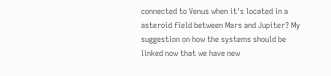connected to Venus when it's located in a asteroid field between Mars and Jupiter? My suggestion on how the systems should be linked now that we have new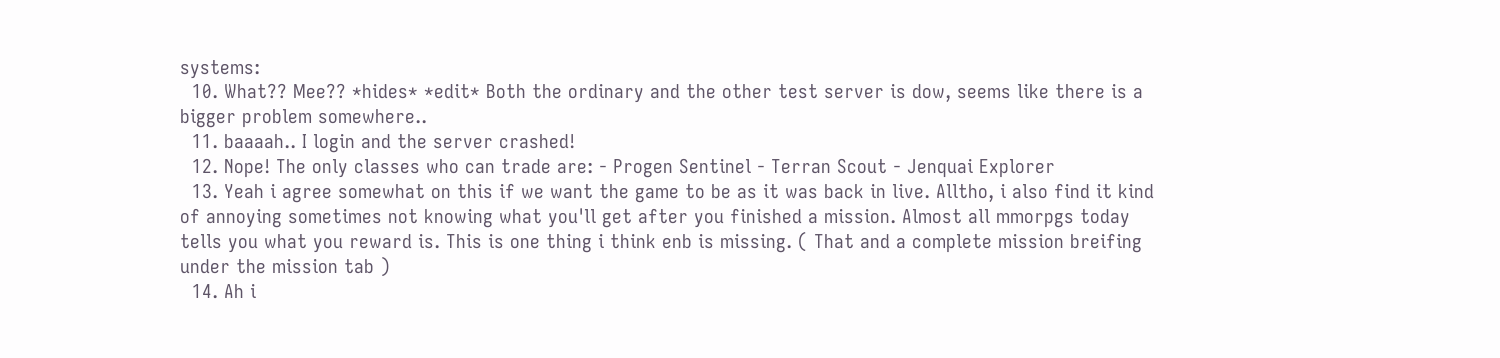systems:
  10. What?? Mee?? *hides* *edit* Both the ordinary and the other test server is dow, seems like there is a bigger problem somewhere..
  11. baaaah.. I login and the server crashed!
  12. Nope! The only classes who can trade are: - Progen Sentinel - Terran Scout - Jenquai Explorer
  13. Yeah i agree somewhat on this if we want the game to be as it was back in live. Alltho, i also find it kind of annoying sometimes not knowing what you'll get after you finished a mission. Almost all mmorpgs today tells you what you reward is. This is one thing i think enb is missing. ( That and a complete mission breifing under the mission tab )
  14. Ah i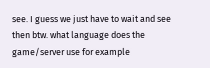see. I guess we just have to wait and see then btw. what language does the game/server use for example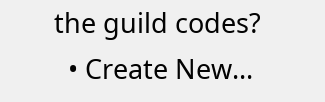the guild codes?
  • Create New...